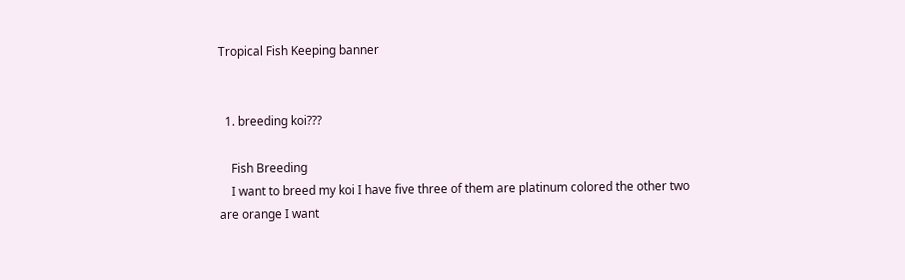Tropical Fish Keeping banner


  1. breeding koi???

    Fish Breeding
    I want to breed my koi I have five three of them are platinum colored the other two are orange I want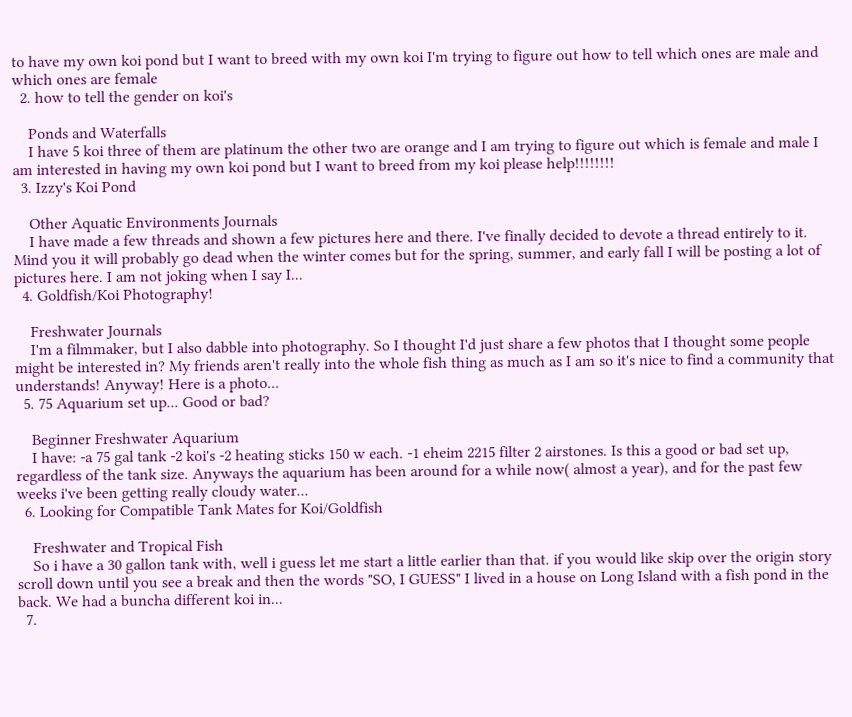to have my own koi pond but I want to breed with my own koi I'm trying to figure out how to tell which ones are male and which ones are female
  2. how to tell the gender on koi's

    Ponds and Waterfalls
    I have 5 koi three of them are platinum the other two are orange and I am trying to figure out which is female and male I am interested in having my own koi pond but I want to breed from my koi please help!!!!!!!!
  3. Izzy's Koi Pond

    Other Aquatic Environments Journals
    I have made a few threads and shown a few pictures here and there. I've finally decided to devote a thread entirely to it. Mind you it will probably go dead when the winter comes but for the spring, summer, and early fall I will be posting a lot of pictures here. I am not joking when I say I...
  4. Goldfish/Koi Photography!

    Freshwater Journals
    I'm a filmmaker, but I also dabble into photography. So I thought I'd just share a few photos that I thought some people might be interested in? My friends aren't really into the whole fish thing as much as I am so it's nice to find a community that understands! Anyway! Here is a photo...
  5. 75 Aquarium set up... Good or bad?

    Beginner Freshwater Aquarium
    I have: -a 75 gal tank -2 koi's -2 heating sticks 150 w each. -1 eheim 2215 filter 2 airstones. Is this a good or bad set up, regardless of the tank size. Anyways the aquarium has been around for a while now( almost a year), and for the past few weeks i've been getting really cloudy water...
  6. Looking for Compatible Tank Mates for Koi/Goldfish

    Freshwater and Tropical Fish
    So i have a 30 gallon tank with, well i guess let me start a little earlier than that. if you would like skip over the origin story scroll down until you see a break and then the words "SO, I GUESS" I lived in a house on Long Island with a fish pond in the back. We had a buncha different koi in...
  7.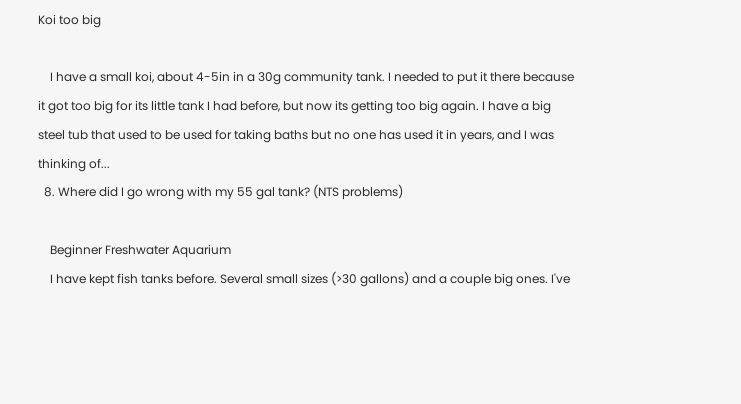Koi too big

    I have a small koi, about 4-5in in a 30g community tank. I needed to put it there because it got too big for its little tank I had before, but now its getting too big again. I have a big steel tub that used to be used for taking baths but no one has used it in years, and I was thinking of...
  8. Where did I go wrong with my 55 gal tank? (NTS problems)

    Beginner Freshwater Aquarium
    I have kept fish tanks before. Several small sizes (>30 gallons) and a couple big ones. I've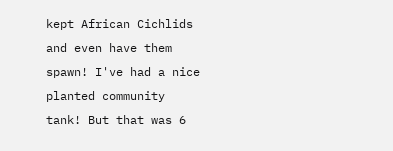kept African Cichlids and even have them spawn! I've had a nice planted community tank! But that was 6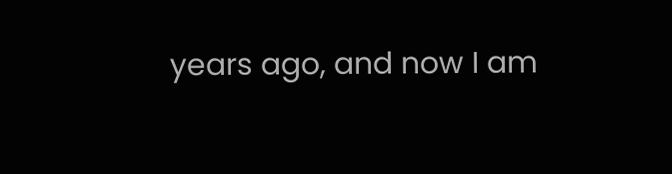years ago, and now I am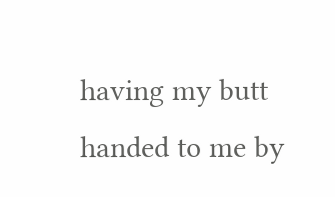having my butt handed to me by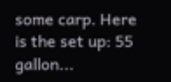some carp. Here is the set up: 55 gallon...